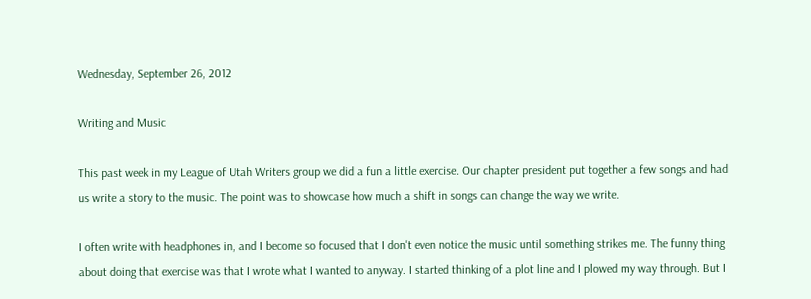Wednesday, September 26, 2012

Writing and Music

This past week in my League of Utah Writers group we did a fun a little exercise. Our chapter president put together a few songs and had us write a story to the music. The point was to showcase how much a shift in songs can change the way we write.

I often write with headphones in, and I become so focused that I don't even notice the music until something strikes me. The funny thing about doing that exercise was that I wrote what I wanted to anyway. I started thinking of a plot line and I plowed my way through. But I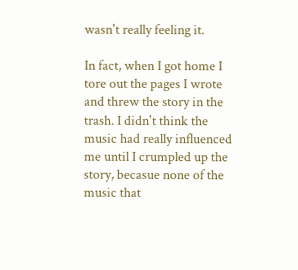wasn't really feeling it.

In fact, when I got home I tore out the pages I wrote and threw the story in the trash. I didn't think the music had really influenced me until I crumpled up the story, becasue none of the music that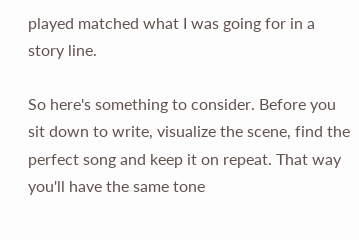played matched what I was going for in a story line.

So here's something to consider. Before you sit down to write, visualize the scene, find the perfect song and keep it on repeat. That way you'll have the same tone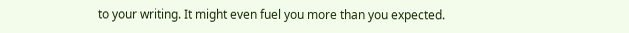to your writing. It might even fuel you more than you expected.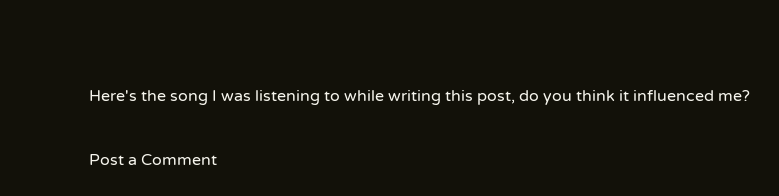Here's the song I was listening to while writing this post, do you think it influenced me?

Post a Comment